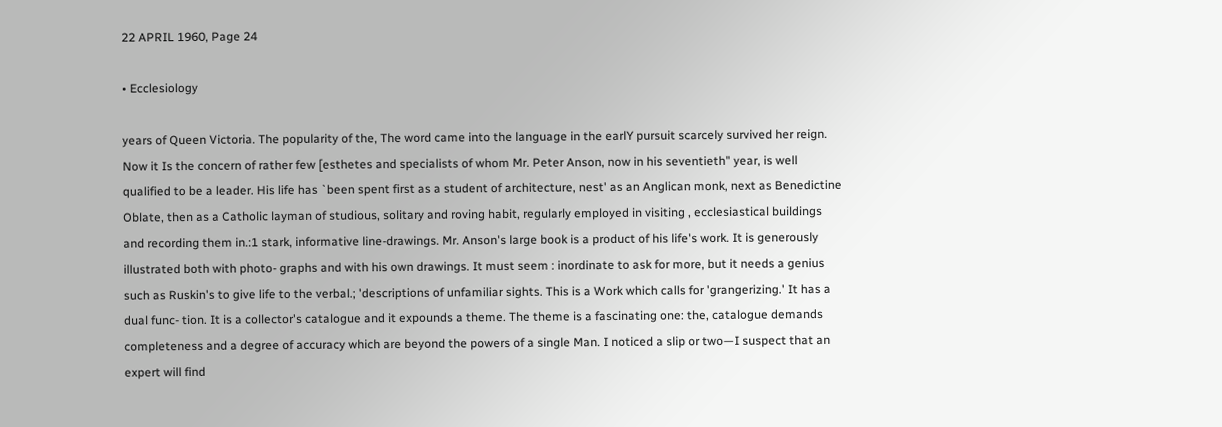22 APRIL 1960, Page 24

• Ecclesiology

years of Queen Victoria. The popularity of the, The word came into the language in the earlY pursuit scarcely survived her reign. Now it Is the concern of rather few [esthetes and specialists of whom Mr. Peter Anson, now in his seventieth" year, is well qualified to be a leader. His life has `been spent first as a student of architecture, nest' as an Anglican monk, next as Benedictine Oblate, then as a Catholic layman of studious, solitary and roving habit, regularly employed in visiting , ecclesiastical buildings and recording them in.:1 stark, informative line-drawings. Mr. Anson's large book is a product of his life's work. It is generously illustrated both with photo- graphs and with his own drawings. It must seem : inordinate to ask for more, but it needs a genius such as Ruskin's to give life to the verbal.; 'descriptions of unfamiliar sights. This is a Work which calls for 'grangerizing.' It has a dual func- tion. It is a collector's catalogue and it expounds a theme. The theme is a fascinating one: the, catalogue demands completeness and a degree of accuracy which are beyond the powers of a single Man. I noticed a slip or two—I suspect that an expert will find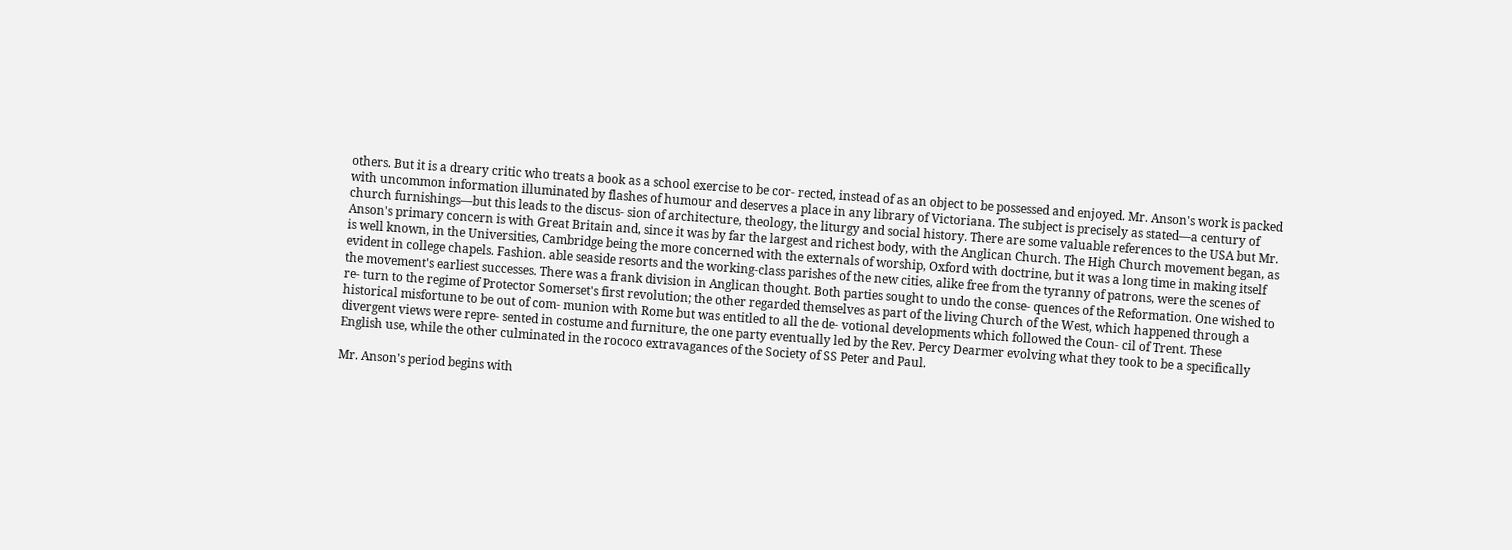others. But it is a dreary critic who treats a book as a school exercise to be cor- rected, instead of as an object to be possessed and enjoyed. Mr. Anson's work is packed with uncommon information illuminated by flashes of humour and deserves a place in any library of Victoriana. The subject is precisely as stated—a century of church furnishings—but this leads to the discus- sion of architecture, theology, the liturgy and social history. There are some valuable references to the USA but Mr. Anson's primary concern is with Great Britain and, since it was by far the largest and richest body, with the Anglican Church. The High Church movement began, as is well known, in the Universities, Cambridge being the more concerned with the externals of worship, Oxford with doctrine, but it was a long time in making itself evident in college chapels. Fashion. able seaside resorts and the working-class parishes of the new cities, alike free from the tyranny of patrons, were the scenes of the movement's earliest successes. There was a frank division in Anglican thought. Both parties sought to undo the conse- quences of the Reformation. One wished to re- turn to the regime of Protector Somerset's first revolution; the other regarded themselves as part of the living Church of the West, which happened through a historical misfortune to be out of com- munion with Rome but was entitled to all the de- votional developments which followed the Coun- cil of Trent. These divergent views were repre- sented in costume and furniture, the one party eventually led by the Rev. Percy Dearmer evolving what they took to be a specifically English use, while the other culminated in the rococo extravagances of the Society of SS Peter and Paul.

Mr. Anson's period begins with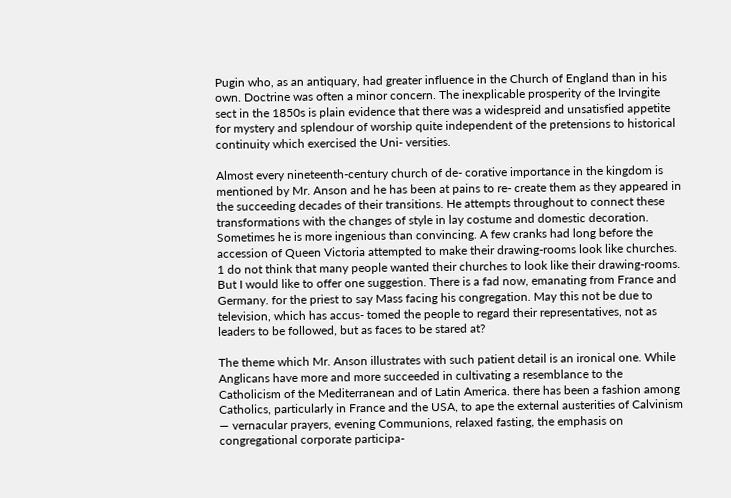Pugin who, as an antiquary, had greater influence in the Church of England than in his own. Doctrine was often a minor concern. The inexplicable prosperity of the Irvingite sect in the 1850s is plain evidence that there was a widespreid and unsatisfied appetite for mystery and splendour of worship quite independent of the pretensions to historical continuity which exercised the Uni- versities.

Almost every nineteenth-century church of de- corative importance in the kingdom is mentioned by Mr. Anson and he has been at pains to re- create them as they appeared in the succeeding decades of their transitions. He attempts throughout to connect these transformations with the changes of style in lay costume and domestic decoration. Sometimes he is more ingenious than convincing. A few cranks had long before the accession of Queen Victoria attempted to make their drawing-rooms look like churches. 1 do not think that many people wanted their churches to look like their drawing-rooms. But I would like to offer one suggestion. There is a fad now, emanating from France and Germany. for the priest to say Mass facing his congregation. May this not be due to television, which has accus- tomed the people to regard their representatives, not as leaders to be followed, but as faces to be stared at?

The theme which Mr. Anson illustrates with such patient detail is an ironical one. While Anglicans have more and more succeeded in cultivating a resemblance to the Catholicism of the Mediterranean and of Latin America. there has been a fashion among Catholics, particularly in France and the USA, to ape the external austerities of Calvinism — vernacular prayers, evening Communions, relaxed fasting, the emphasis on congregational corporate participa-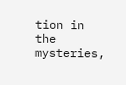tion in the mysteries,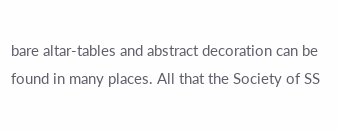bare altar-tables and abstract decoration can be found in many places. All that the Society of SS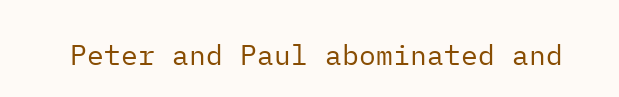Peter and Paul abominated and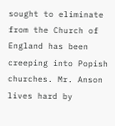sought to eliminate from the Church of England has been creeping into Popish churches. Mr. Anson lives hard by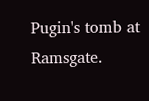Pugin's tomb at Ramsgate.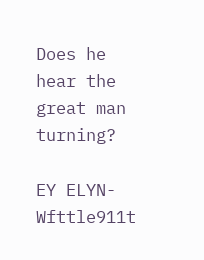Does he hear the great man turning?

EY ELYN-Wfttle911t